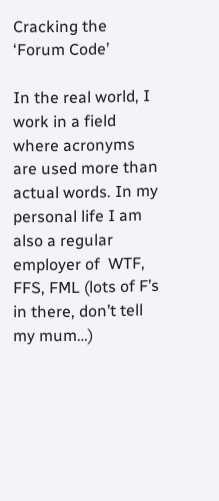Cracking the ‘Forum Code’

In the real world, I work in a field where acronyms are used more than actual words. In my personal life I am also a regular employer of  WTF, FFS, FML (lots of F’s in there, don’t tell my mum…)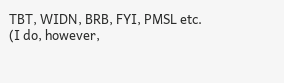TBT, WIDN, BRB, FYI, PMSL etc. (I do, however,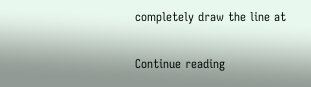completely draw the line at

Continue reading